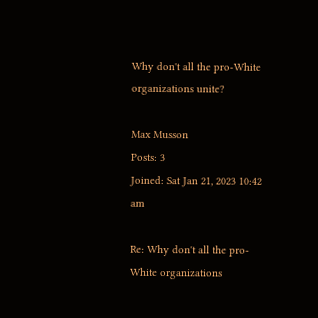Why don't all the pro-White organizations unite?

Max Musson
Posts: 3
Joined: Sat Jan 21, 2023 10:42 am

Re: Why don't all the pro-White organizations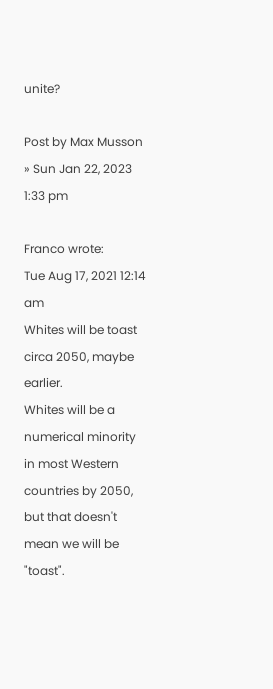unite?

Post by Max Musson » Sun Jan 22, 2023 1:33 pm

Franco wrote:
Tue Aug 17, 2021 12:14 am
Whites will be toast circa 2050, maybe earlier.
Whites will be a numerical minority in most Western countries by 2050, but that doesn't mean we will be "toast".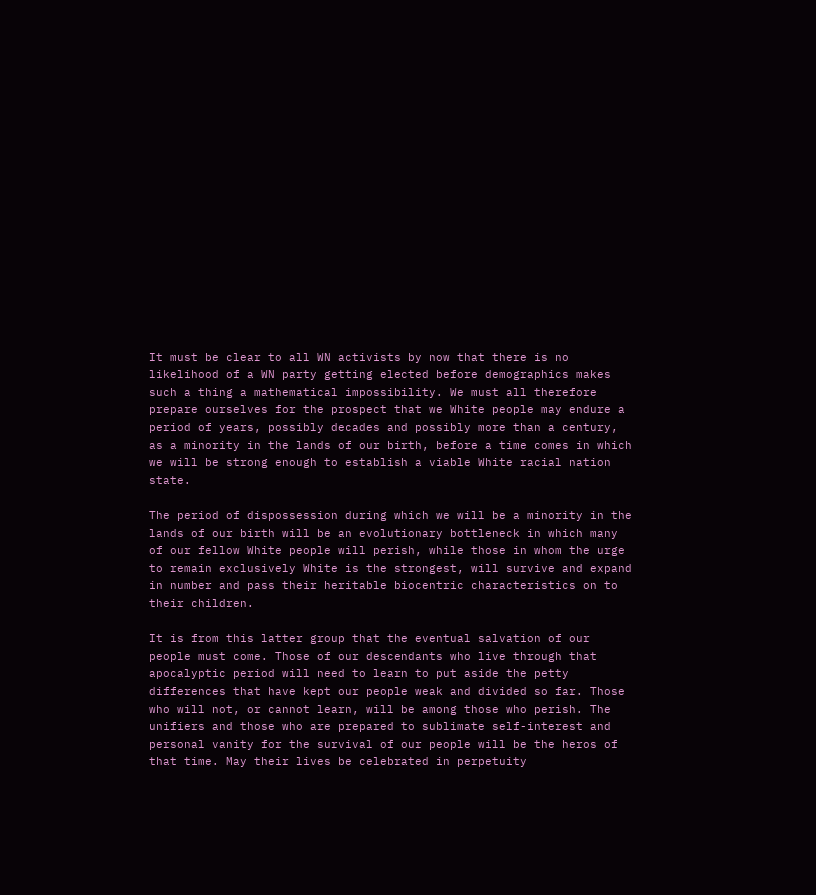It must be clear to all WN activists by now that there is no likelihood of a WN party getting elected before demographics makes such a thing a mathematical impossibility. We must all therefore prepare ourselves for the prospect that we White people may endure a period of years, possibly decades and possibly more than a century, as a minority in the lands of our birth, before a time comes in which we will be strong enough to establish a viable White racial nation state.

The period of dispossession during which we will be a minority in the lands of our birth will be an evolutionary bottleneck in which many of our fellow White people will perish, while those in whom the urge to remain exclusively White is the strongest, will survive and expand in number and pass their heritable biocentric characteristics on to their children.

It is from this latter group that the eventual salvation of our people must come. Those of our descendants who live through that apocalyptic period will need to learn to put aside the petty differences that have kept our people weak and divided so far. Those who will not, or cannot learn, will be among those who perish. The unifiers and those who are prepared to sublimate self-interest and personal vanity for the survival of our people will be the heros of that time. May their lives be celebrated in perpetuity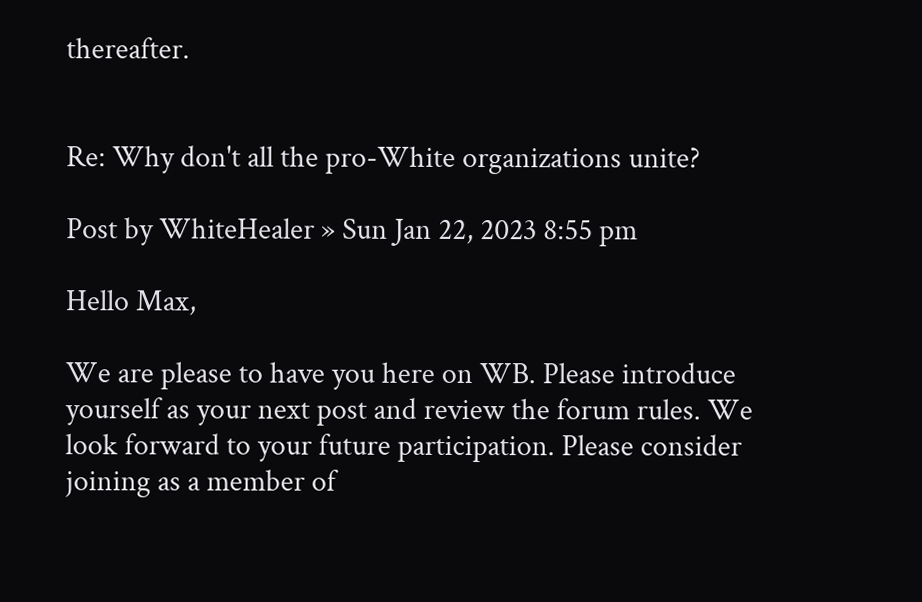thereafter.


Re: Why don't all the pro-White organizations unite?

Post by WhiteHealer » Sun Jan 22, 2023 8:55 pm

Hello Max,

We are please to have you here on WB. Please introduce yourself as your next post and review the forum rules. We look forward to your future participation. Please consider joining as a member of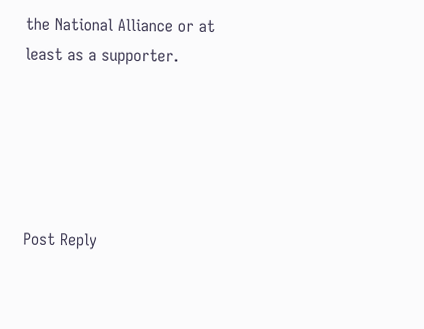the National Alliance or at least as a supporter.





Post Reply